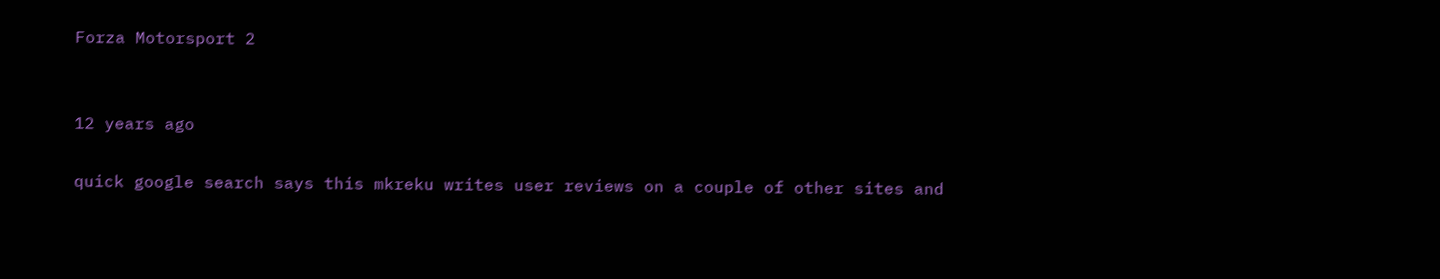Forza Motorsport 2


12 years ago

quick google search says this mkreku writes user reviews on a couple of other sites and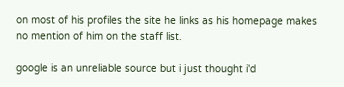on most of his profiles the site he links as his homepage makes no mention of him on the staff list.

google is an unreliable source but i just thought i'd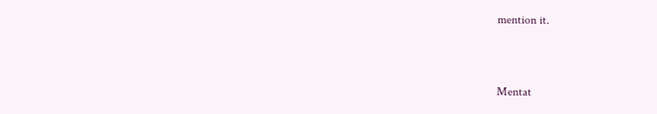mention it.


Mentat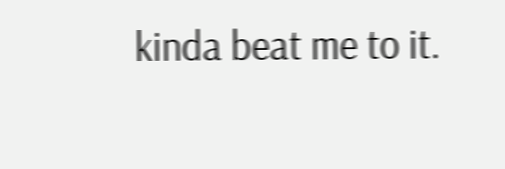kinda beat me to it.